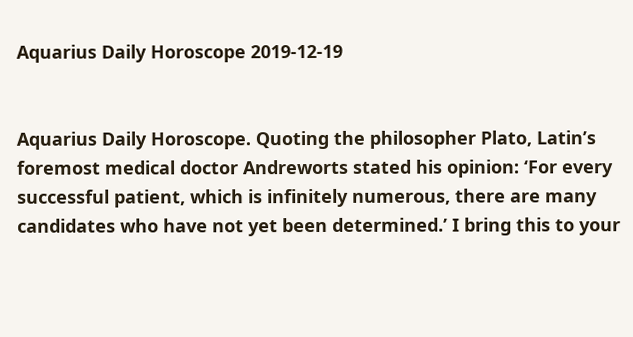Aquarius Daily Horoscope 2019-12-19


Aquarius Daily Horoscope. Quoting the philosopher Plato, Latin’s foremost medical doctor Andreworts stated his opinion: ‘For every successful patient, which is infinitely numerous, there are many candidates who have not yet been determined.’ I bring this to your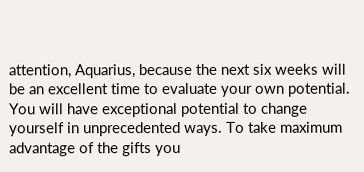attention, Aquarius, because the next six weeks will be an excellent time to evaluate your own potential. You will have exceptional potential to change yourself in unprecedented ways. To take maximum advantage of the gifts you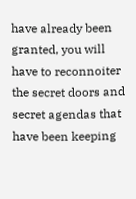have already been granted, you will have to reconnoiter the secret doors and secret agendas that have been keeping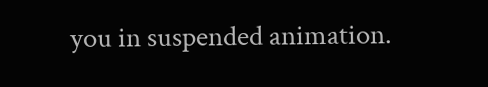you in suspended animation.